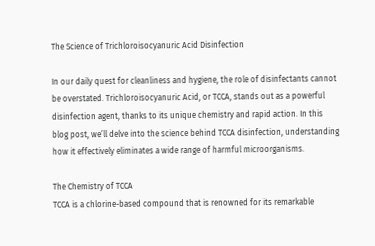The Science of Trichloroisocyanuric Acid Disinfection

In our daily quest for cleanliness and hygiene, the role of disinfectants cannot be overstated. Trichloroisocyanuric Acid, or TCCA, stands out as a powerful disinfection agent, thanks to its unique chemistry and rapid action. In this blog post, we’ll delve into the science behind TCCA disinfection, understanding how it effectively eliminates a wide range of harmful microorganisms.

The Chemistry of TCCA
TCCA is a chlorine-based compound that is renowned for its remarkable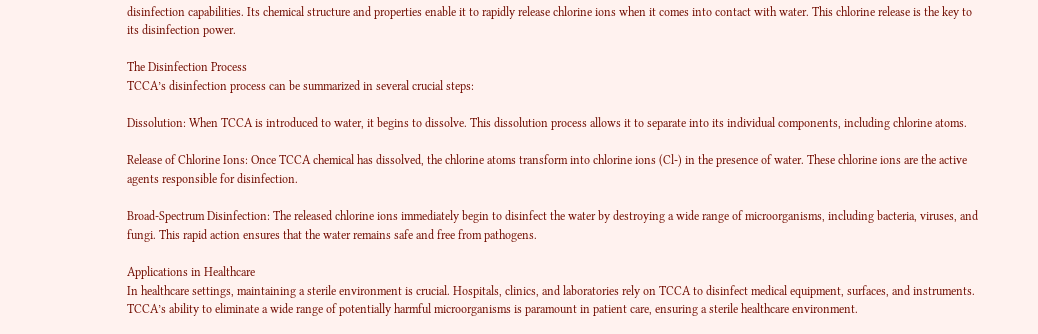disinfection capabilities. Its chemical structure and properties enable it to rapidly release chlorine ions when it comes into contact with water. This chlorine release is the key to its disinfection power.

The Disinfection Process
TCCA’s disinfection process can be summarized in several crucial steps:

Dissolution: When TCCA is introduced to water, it begins to dissolve. This dissolution process allows it to separate into its individual components, including chlorine atoms.

Release of Chlorine Ions: Once TCCA chemical has dissolved, the chlorine atoms transform into chlorine ions (Cl-) in the presence of water. These chlorine ions are the active agents responsible for disinfection.

Broad-Spectrum Disinfection: The released chlorine ions immediately begin to disinfect the water by destroying a wide range of microorganisms, including bacteria, viruses, and fungi. This rapid action ensures that the water remains safe and free from pathogens.

Applications in Healthcare
In healthcare settings, maintaining a sterile environment is crucial. Hospitals, clinics, and laboratories rely on TCCA to disinfect medical equipment, surfaces, and instruments. TCCA’s ability to eliminate a wide range of potentially harmful microorganisms is paramount in patient care, ensuring a sterile healthcare environment.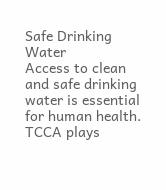Safe Drinking Water
Access to clean and safe drinking water is essential for human health. TCCA plays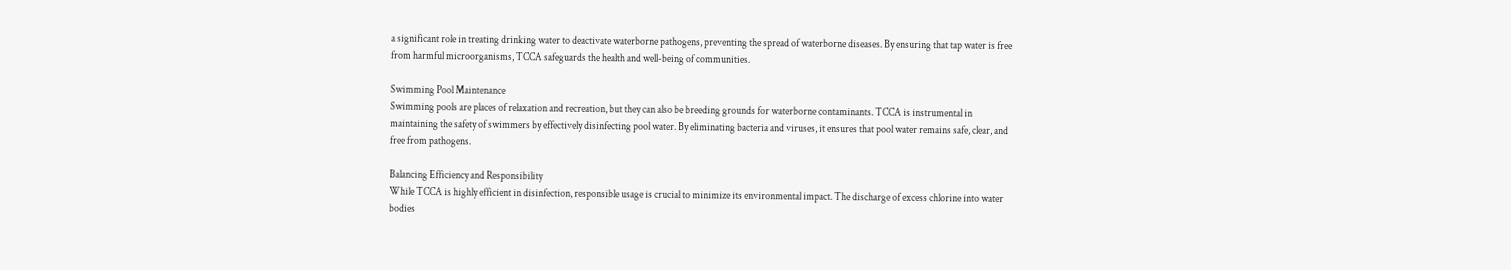a significant role in treating drinking water to deactivate waterborne pathogens, preventing the spread of waterborne diseases. By ensuring that tap water is free from harmful microorganisms, TCCA safeguards the health and well-being of communities.

Swimming Pool Maintenance
Swimming pools are places of relaxation and recreation, but they can also be breeding grounds for waterborne contaminants. TCCA is instrumental in maintaining the safety of swimmers by effectively disinfecting pool water. By eliminating bacteria and viruses, it ensures that pool water remains safe, clear, and free from pathogens.

Balancing Efficiency and Responsibility
While TCCA is highly efficient in disinfection, responsible usage is crucial to minimize its environmental impact. The discharge of excess chlorine into water bodies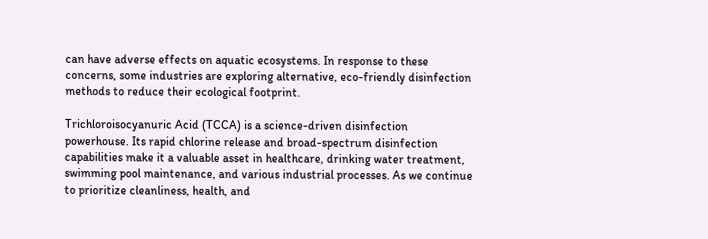can have adverse effects on aquatic ecosystems. In response to these concerns, some industries are exploring alternative, eco-friendly disinfection methods to reduce their ecological footprint.

Trichloroisocyanuric Acid (TCCA) is a science-driven disinfection powerhouse. Its rapid chlorine release and broad-spectrum disinfection capabilities make it a valuable asset in healthcare, drinking water treatment, swimming pool maintenance, and various industrial processes. As we continue to prioritize cleanliness, health, and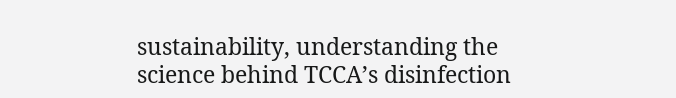sustainability, understanding the science behind TCCA’s disinfection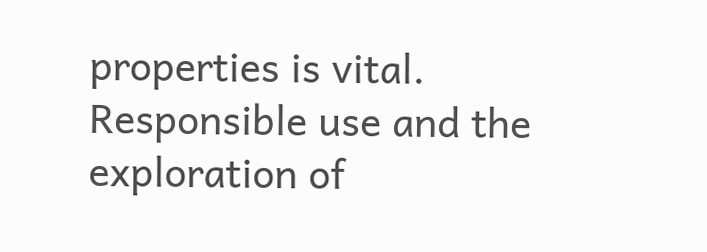properties is vital. Responsible use and the exploration of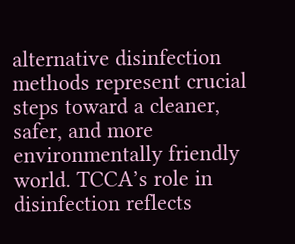alternative disinfection methods represent crucial steps toward a cleaner, safer, and more environmentally friendly world. TCCA’s role in disinfection reflects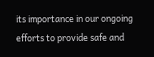its importance in our ongoing efforts to provide safe and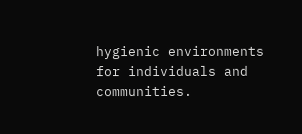hygienic environments for individuals and communities.